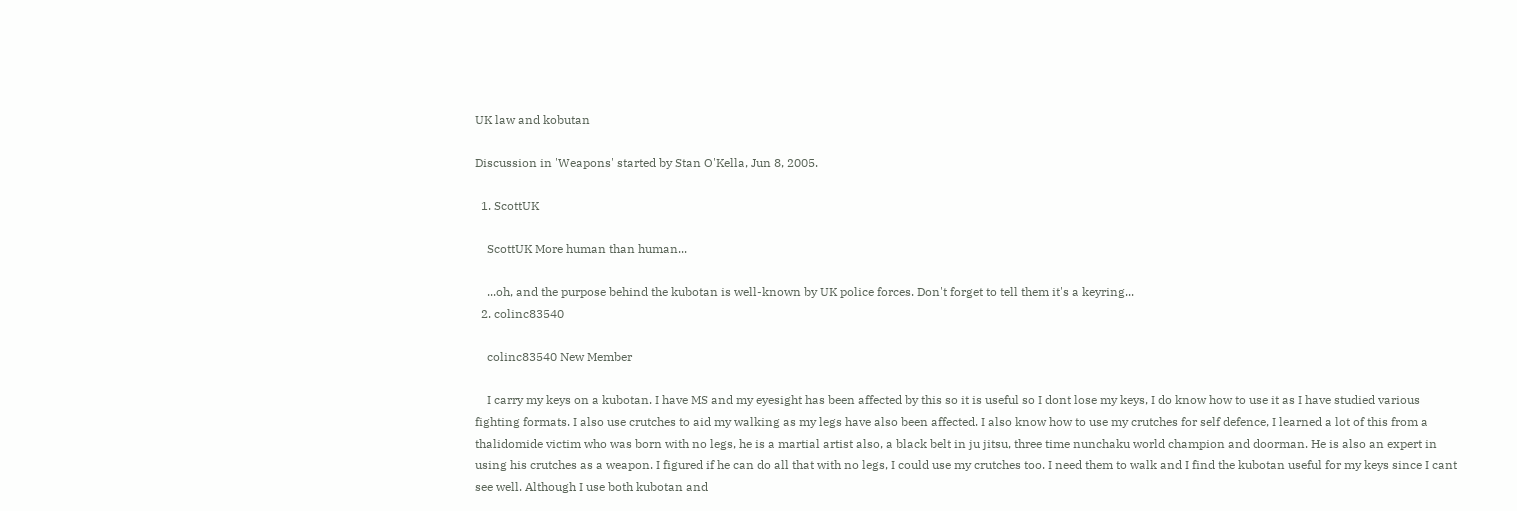UK law and kobutan

Discussion in 'Weapons' started by Stan O'Kella, Jun 8, 2005.

  1. ScottUK

    ScottUK More human than human...

    ...oh, and the purpose behind the kubotan is well-known by UK police forces. Don't forget to tell them it's a keyring...
  2. colinc83540

    colinc83540 New Member

    I carry my keys on a kubotan. I have MS and my eyesight has been affected by this so it is useful so I dont lose my keys, I do know how to use it as I have studied various fighting formats. I also use crutches to aid my walking as my legs have also been affected. I also know how to use my crutches for self defence, I learned a lot of this from a thalidomide victim who was born with no legs, he is a martial artist also, a black belt in ju jitsu, three time nunchaku world champion and doorman. He is also an expert in using his crutches as a weapon. I figured if he can do all that with no legs, I could use my crutches too. I need them to walk and I find the kubotan useful for my keys since I cant see well. Although I use both kubotan and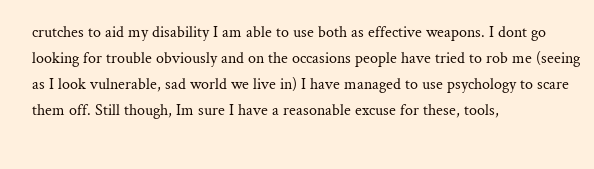crutches to aid my disability I am able to use both as effective weapons. I dont go looking for trouble obviously and on the occasions people have tried to rob me (seeing as I look vulnerable, sad world we live in) I have managed to use psychology to scare them off. Still though, Im sure I have a reasonable excuse for these, tools,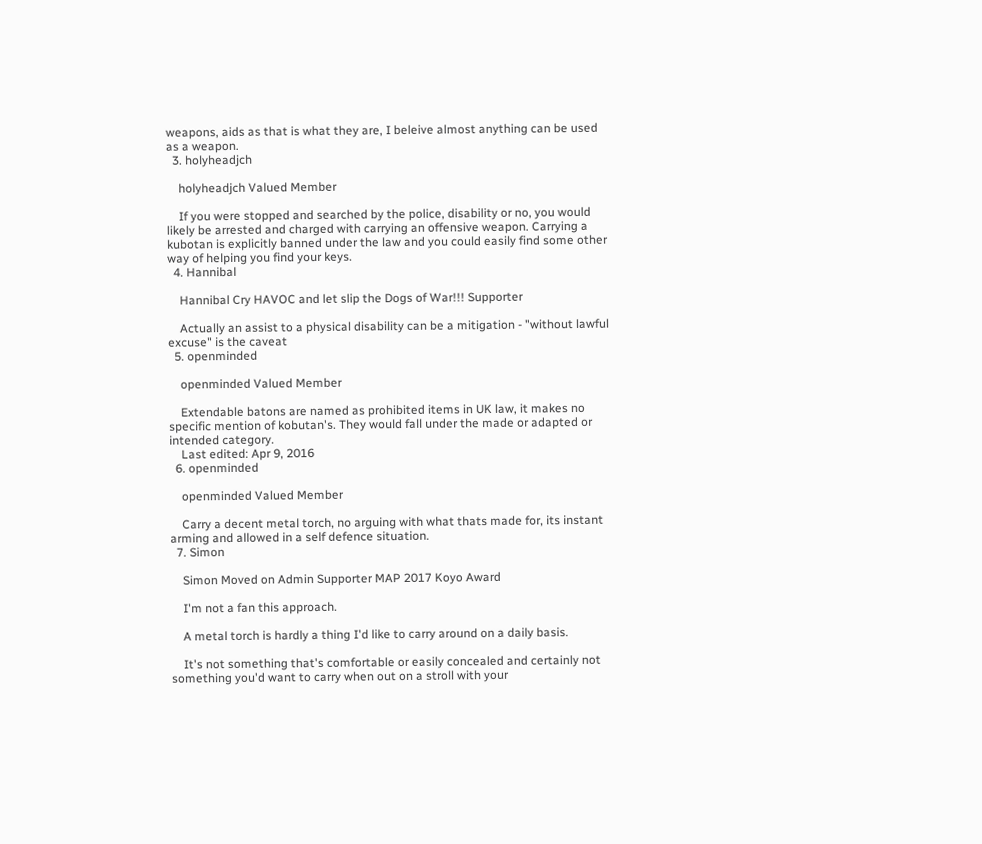weapons, aids as that is what they are, I beleive almost anything can be used as a weapon.
  3. holyheadjch

    holyheadjch Valued Member

    If you were stopped and searched by the police, disability or no, you would likely be arrested and charged with carrying an offensive weapon. Carrying a kubotan is explicitly banned under the law and you could easily find some other way of helping you find your keys.
  4. Hannibal

    Hannibal Cry HAVOC and let slip the Dogs of War!!! Supporter

    Actually an assist to a physical disability can be a mitigation - "without lawful excuse" is the caveat
  5. openminded

    openminded Valued Member

    Extendable batons are named as prohibited items in UK law, it makes no specific mention of kobutan's. They would fall under the made or adapted or intended category.
    Last edited: Apr 9, 2016
  6. openminded

    openminded Valued Member

    Carry a decent metal torch, no arguing with what thats made for, its instant arming and allowed in a self defence situation.
  7. Simon

    Simon Moved on Admin Supporter MAP 2017 Koyo Award

    I'm not a fan this approach.

    A metal torch is hardly a thing I'd like to carry around on a daily basis.

    It's not something that's comfortable or easily concealed and certainly not something you'd want to carry when out on a stroll with your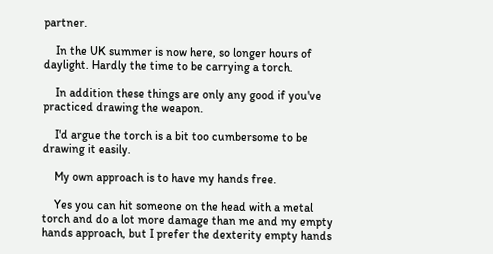partner.

    In the UK summer is now here, so longer hours of daylight. Hardly the time to be carrying a torch.

    In addition these things are only any good if you've practiced drawing the weapon.

    I'd argue the torch is a bit too cumbersome to be drawing it easily.

    My own approach is to have my hands free.

    Yes you can hit someone on the head with a metal torch and do a lot more damage than me and my empty hands approach, but I prefer the dexterity empty hands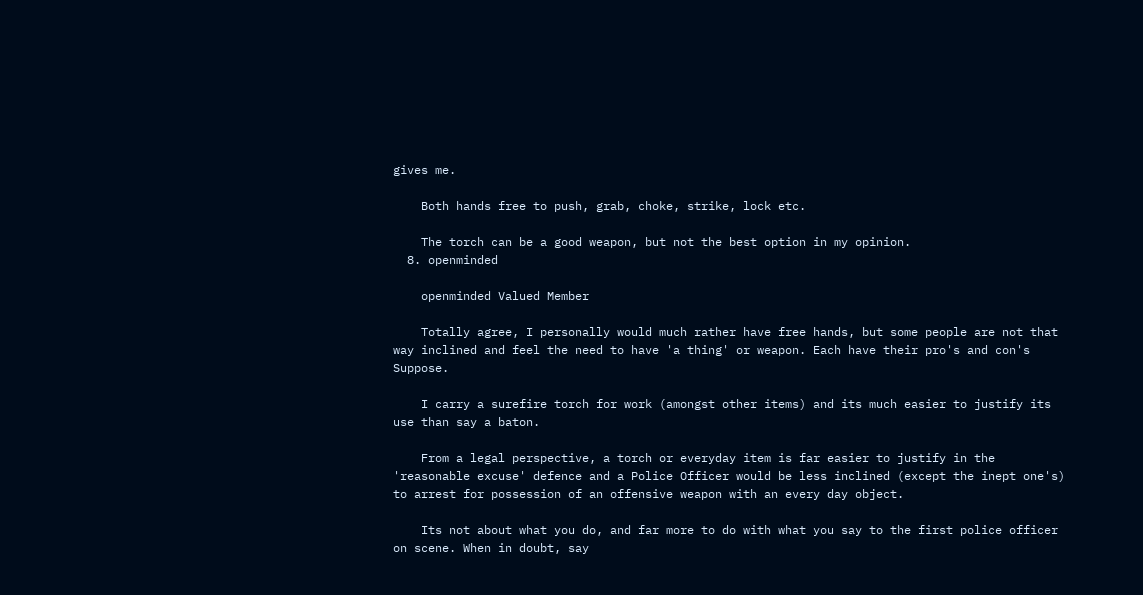gives me.

    Both hands free to push, grab, choke, strike, lock etc.

    The torch can be a good weapon, but not the best option in my opinion.
  8. openminded

    openminded Valued Member

    Totally agree, I personally would much rather have free hands, but some people are not that way inclined and feel the need to have 'a thing' or weapon. Each have their pro's and con's Suppose.

    I carry a surefire torch for work (amongst other items) and its much easier to justify its use than say a baton.

    From a legal perspective, a torch or everyday item is far easier to justify in the 'reasonable excuse' defence and a Police Officer would be less inclined (except the inept one's) to arrest for possession of an offensive weapon with an every day object.

    Its not about what you do, and far more to do with what you say to the first police officer on scene. When in doubt, say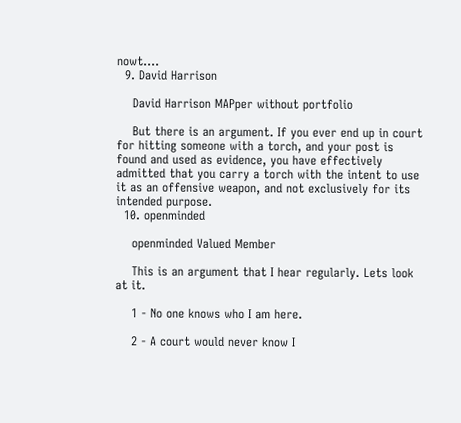nowt....
  9. David Harrison

    David Harrison MAPper without portfolio

    But there is an argument. If you ever end up in court for hitting someone with a torch, and your post is found and used as evidence, you have effectively admitted that you carry a torch with the intent to use it as an offensive weapon, and not exclusively for its intended purpose.
  10. openminded

    openminded Valued Member

    This is an argument that I hear regularly. Lets look at it.

    1 - No one knows who I am here.

    2 - A court would never know I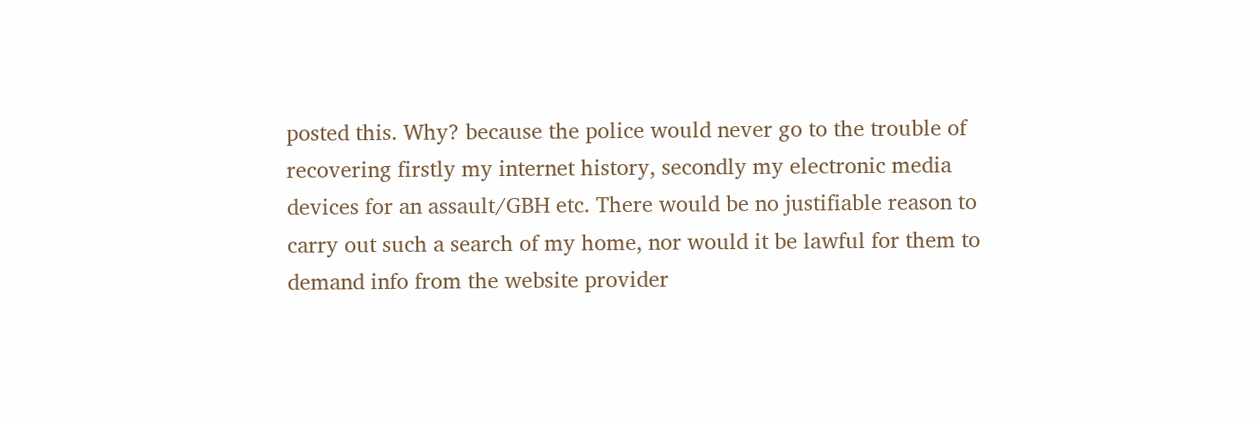posted this. Why? because the police would never go to the trouble of recovering firstly my internet history, secondly my electronic media devices for an assault/GBH etc. There would be no justifiable reason to carry out such a search of my home, nor would it be lawful for them to demand info from the website provider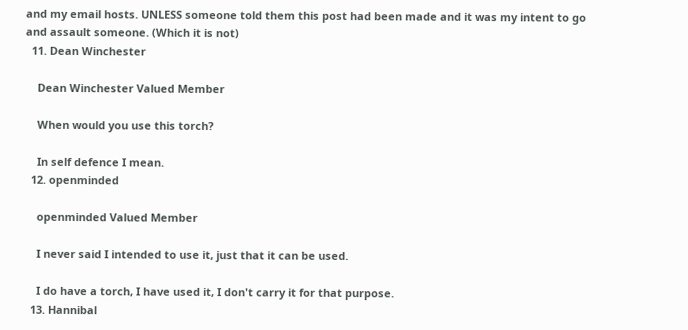and my email hosts. UNLESS someone told them this post had been made and it was my intent to go and assault someone. (Which it is not)
  11. Dean Winchester

    Dean Winchester Valued Member

    When would you use this torch?

    In self defence I mean.
  12. openminded

    openminded Valued Member

    I never said I intended to use it, just that it can be used.

    I do have a torch, I have used it, I don't carry it for that purpose.
  13. Hannibal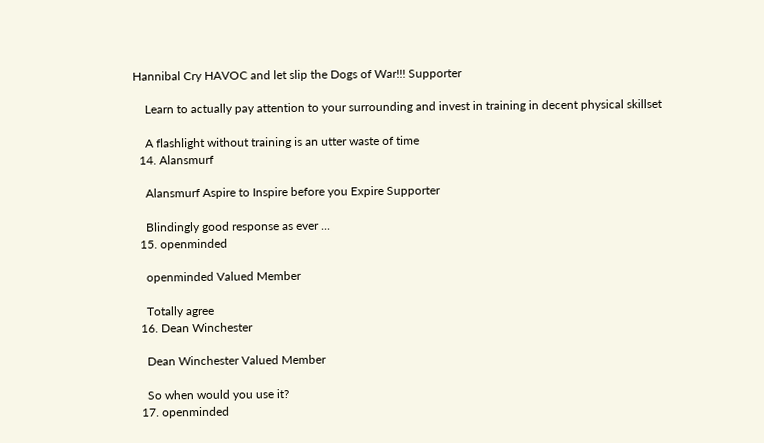Hannibal Cry HAVOC and let slip the Dogs of War!!! Supporter

    Learn to actually pay attention to your surrounding and invest in training in decent physical skillset

    A flashlight without training is an utter waste of time
  14. Alansmurf

    Alansmurf Aspire to Inspire before you Expire Supporter

    Blindingly good response as ever ...
  15. openminded

    openminded Valued Member

    Totally agree
  16. Dean Winchester

    Dean Winchester Valued Member

    So when would you use it?
  17. openminded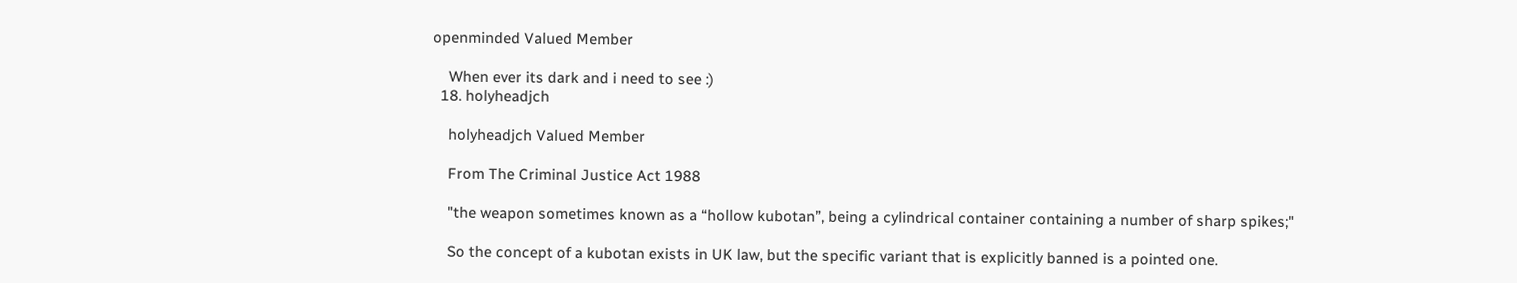openminded Valued Member

    When ever its dark and i need to see :)
  18. holyheadjch

    holyheadjch Valued Member

    From The Criminal Justice Act 1988

    "the weapon sometimes known as a “hollow kubotan”, being a cylindrical container containing a number of sharp spikes;"

    So the concept of a kubotan exists in UK law, but the specific variant that is explicitly banned is a pointed one.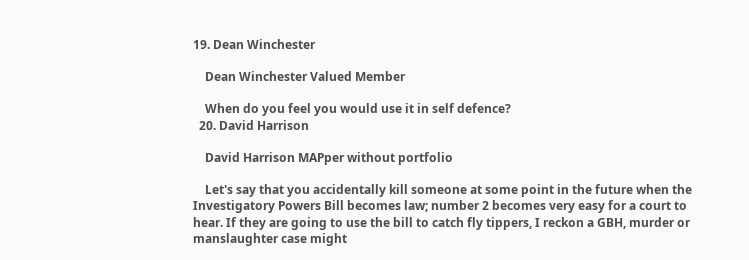19. Dean Winchester

    Dean Winchester Valued Member

    When do you feel you would use it in self defence?
  20. David Harrison

    David Harrison MAPper without portfolio

    Let's say that you accidentally kill someone at some point in the future when the Investigatory Powers Bill becomes law; number 2 becomes very easy for a court to hear. If they are going to use the bill to catch fly tippers, I reckon a GBH, murder or manslaughter case might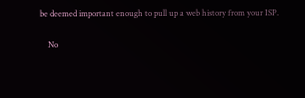be deemed important enough to pull up a web history from your ISP.

    No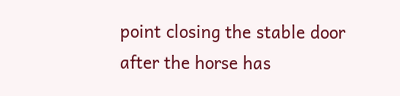point closing the stable door after the horse has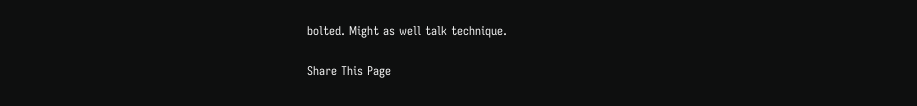bolted. Might as well talk technique.

Share This Page